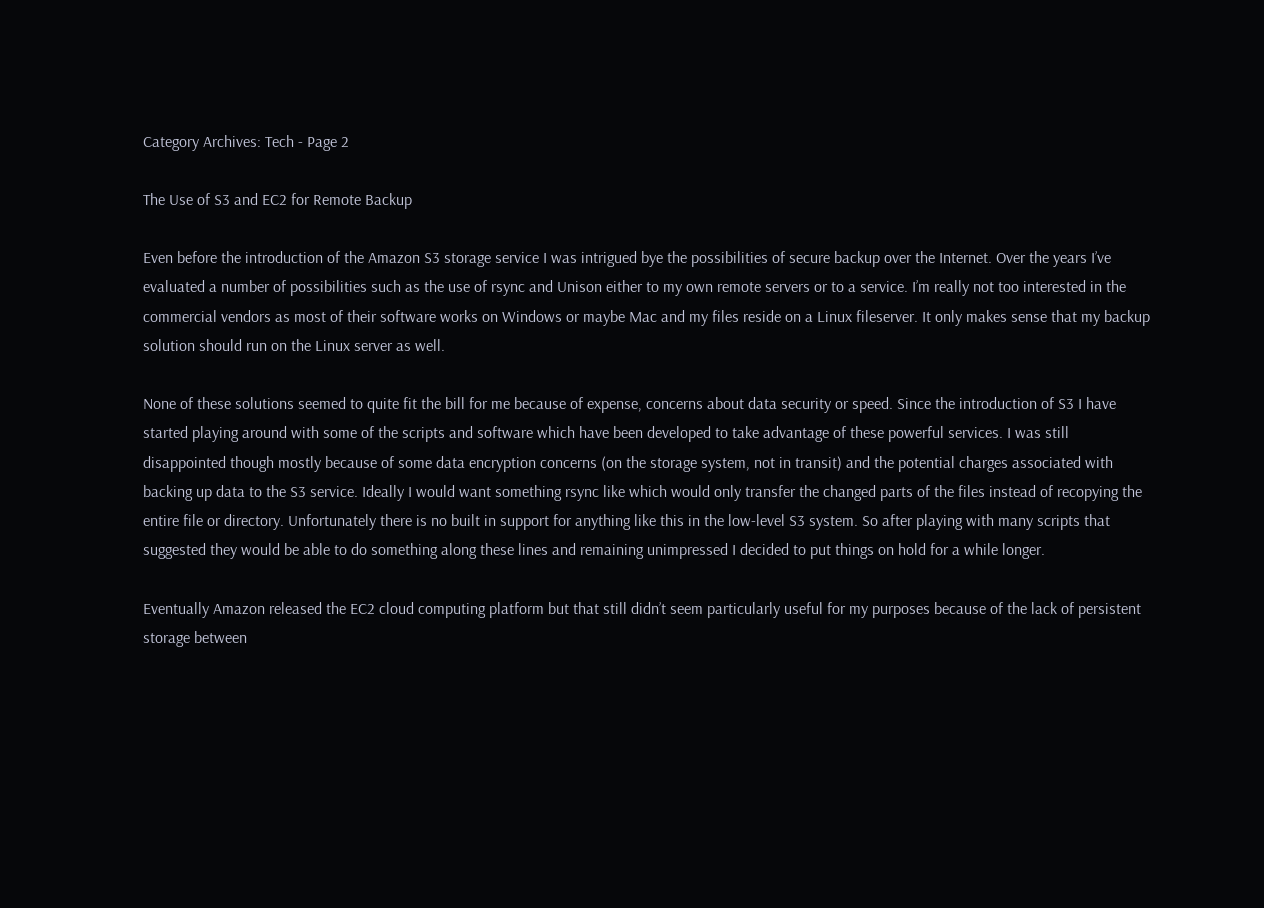Category Archives: Tech - Page 2

The Use of S3 and EC2 for Remote Backup

Even before the introduction of the Amazon S3 storage service I was intrigued bye the possibilities of secure backup over the Internet. Over the years I’ve evaluated a number of possibilities such as the use of rsync and Unison either to my own remote servers or to a service. I’m really not too interested in the commercial vendors as most of their software works on Windows or maybe Mac and my files reside on a Linux fileserver. It only makes sense that my backup solution should run on the Linux server as well.

None of these solutions seemed to quite fit the bill for me because of expense, concerns about data security or speed. Since the introduction of S3 I have started playing around with some of the scripts and software which have been developed to take advantage of these powerful services. I was still disappointed though mostly because of some data encryption concerns (on the storage system, not in transit) and the potential charges associated with backing up data to the S3 service. Ideally I would want something rsync like which would only transfer the changed parts of the files instead of recopying the entire file or directory. Unfortunately there is no built in support for anything like this in the low-level S3 system. So after playing with many scripts that suggested they would be able to do something along these lines and remaining unimpressed I decided to put things on hold for a while longer.

Eventually Amazon released the EC2 cloud computing platform but that still didn’t seem particularly useful for my purposes because of the lack of persistent storage between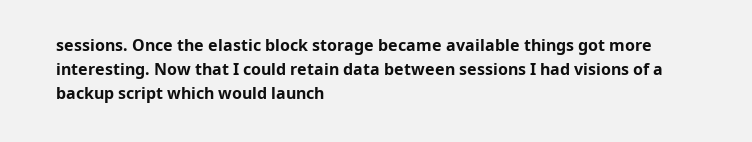sessions. Once the elastic block storage became available things got more interesting. Now that I could retain data between sessions I had visions of a backup script which would launch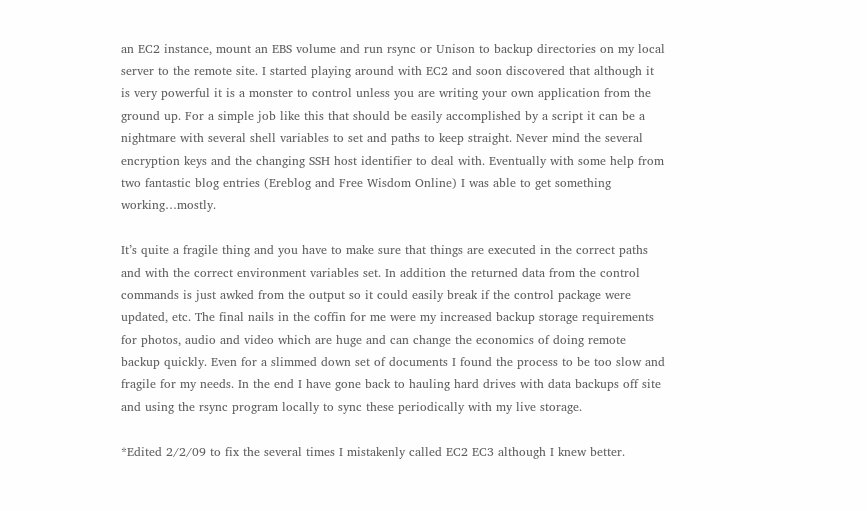an EC2 instance, mount an EBS volume and run rsync or Unison to backup directories on my local server to the remote site. I started playing around with EC2 and soon discovered that although it is very powerful it is a monster to control unless you are writing your own application from the ground up. For a simple job like this that should be easily accomplished by a script it can be a nightmare with several shell variables to set and paths to keep straight. Never mind the several encryption keys and the changing SSH host identifier to deal with. Eventually with some help from two fantastic blog entries (Ereblog and Free Wisdom Online) I was able to get something working…mostly.

It’s quite a fragile thing and you have to make sure that things are executed in the correct paths and with the correct environment variables set. In addition the returned data from the control commands is just awked from the output so it could easily break if the control package were updated, etc. The final nails in the coffin for me were my increased backup storage requirements for photos, audio and video which are huge and can change the economics of doing remote backup quickly. Even for a slimmed down set of documents I found the process to be too slow and fragile for my needs. In the end I have gone back to hauling hard drives with data backups off site and using the rsync program locally to sync these periodically with my live storage.

*Edited 2/2/09 to fix the several times I mistakenly called EC2 EC3 although I knew better.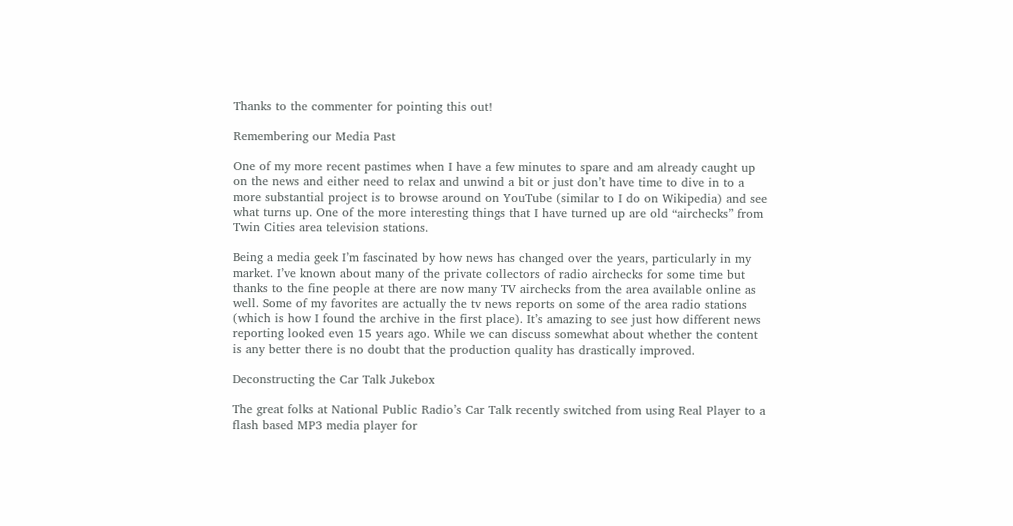Thanks to the commenter for pointing this out!

Remembering our Media Past

One of my more recent pastimes when I have a few minutes to spare and am already caught up on the news and either need to relax and unwind a bit or just don’t have time to dive in to a more substantial project is to browse around on YouTube (similar to I do on Wikipedia) and see what turns up. One of the more interesting things that I have turned up are old “airchecks” from Twin Cities area television stations.

Being a media geek I’m fascinated by how news has changed over the years, particularly in my market. I’ve known about many of the private collectors of radio airchecks for some time but thanks to the fine people at there are now many TV airchecks from the area available online as well. Some of my favorites are actually the tv news reports on some of the area radio stations (which is how I found the archive in the first place). It’s amazing to see just how different news reporting looked even 15 years ago. While we can discuss somewhat about whether the content is any better there is no doubt that the production quality has drastically improved.

Deconstructing the Car Talk Jukebox

The great folks at National Public Radio’s Car Talk recently switched from using Real Player to a flash based MP3 media player for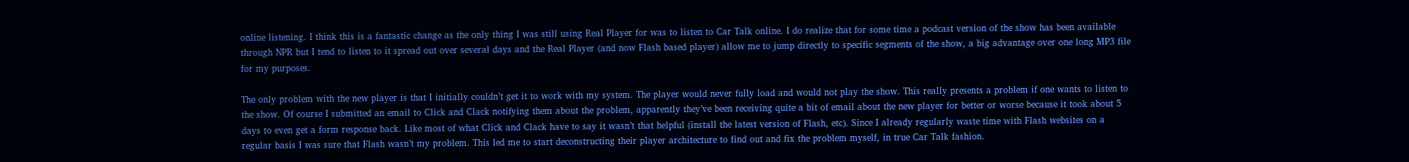online listening. I think this is a fantastic change as the only thing I was still using Real Player for was to listen to Car Talk online. I do realize that for some time a podcast version of the show has been available through NPR but I tend to listen to it spread out over several days and the Real Player (and now Flash based player) allow me to jump directly to specific segments of the show, a big advantage over one long MP3 file for my purposes.

The only problem with the new player is that I initially couldn’t get it to work with my system. The player would never fully load and would not play the show. This really presents a problem if one wants to listen to the show. Of course I submitted an email to Click and Clack notifying them about the problem, apparently they’ve been receiving quite a bit of email about the new player for better or worse because it took about 5 days to even get a form response back. Like most of what Click and Clack have to say it wasn’t that helpful (install the latest version of Flash, etc). Since I already regularly waste time with Flash websites on a regular basis I was sure that Flash wasn’t my problem. This led me to start deconstructing their player architecture to find out and fix the problem myself, in true Car Talk fashion.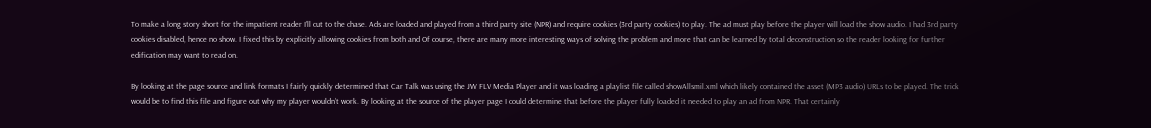To make a long story short for the impatient reader I’ll cut to the chase. Ads are loaded and played from a third party site (NPR) and require cookies (3rd party cookies) to play. The ad must play before the player will load the show audio. I had 3rd party cookies disabled, hence no show. I fixed this by explicitly allowing cookies from both and Of course, there are many more interesting ways of solving the problem and more that can be learned by total deconstruction so the reader looking for further edification may want to read on.

By looking at the page source and link formats I fairly quickly determined that Car Talk was using the JW FLV Media Player and it was loading a playlist file called showAllsmil.xml which likely contained the asset (MP3 audio) URLs to be played. The trick would be to find this file and figure out why my player wouldn’t work. By looking at the source of the player page I could determine that before the player fully loaded it needed to play an ad from NPR. That certainly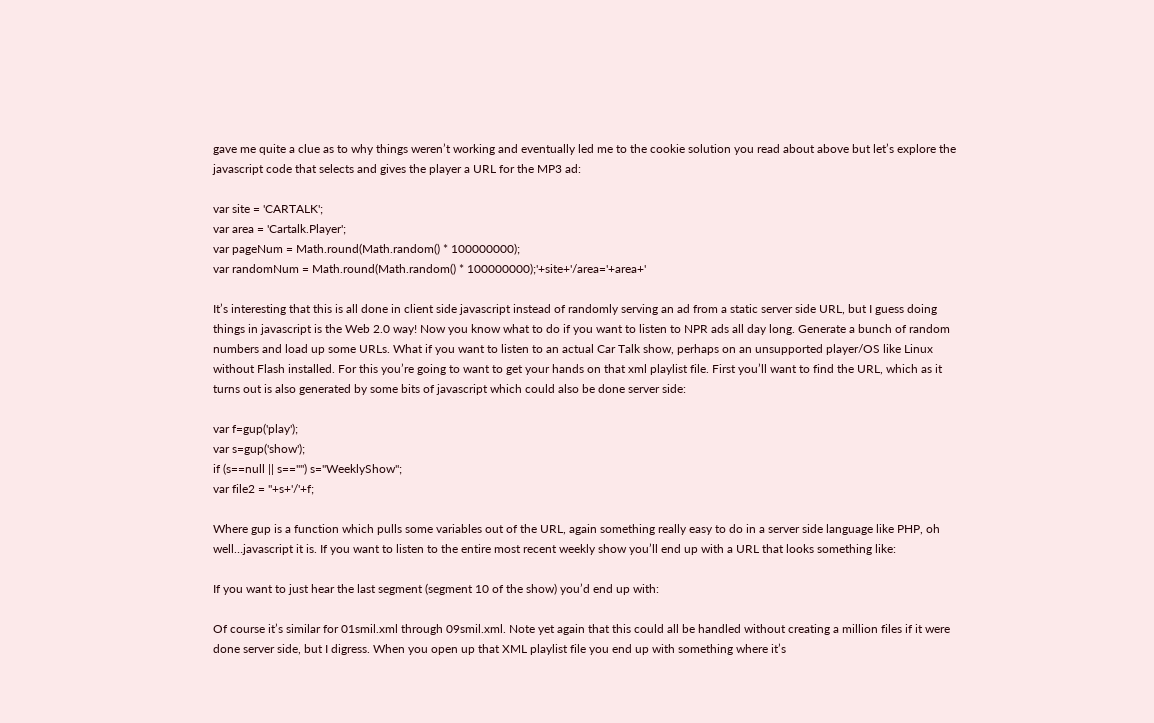gave me quite a clue as to why things weren’t working and eventually led me to the cookie solution you read about above but let’s explore the javascript code that selects and gives the player a URL for the MP3 ad:

var site = 'CARTALK';
var area = 'Cartalk.Player';
var pageNum = Math.round(Math.random() * 100000000);
var randomNum = Math.round(Math.random() * 100000000);'+site+'/area='+area+'

It’s interesting that this is all done in client side javascript instead of randomly serving an ad from a static server side URL, but I guess doing things in javascript is the Web 2.0 way! Now you know what to do if you want to listen to NPR ads all day long. Generate a bunch of random numbers and load up some URLs. What if you want to listen to an actual Car Talk show, perhaps on an unsupported player/OS like Linux without Flash installed. For this you’re going to want to get your hands on that xml playlist file. First you’ll want to find the URL, which as it turns out is also generated by some bits of javascript which could also be done server side:

var f=gup('play');
var s=gup('show');
if (s==null || s=="") s="WeeklyShow";
var file2 = ''+s+'/'+f;

Where gup is a function which pulls some variables out of the URL, again something really easy to do in a server side language like PHP, oh well…javascript it is. If you want to listen to the entire most recent weekly show you’ll end up with a URL that looks something like:

If you want to just hear the last segment (segment 10 of the show) you’d end up with:

Of course it’s similar for 01smil.xml through 09smil.xml. Note yet again that this could all be handled without creating a million files if it were done server side, but I digress. When you open up that XML playlist file you end up with something where it’s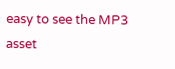easy to see the MP3 asset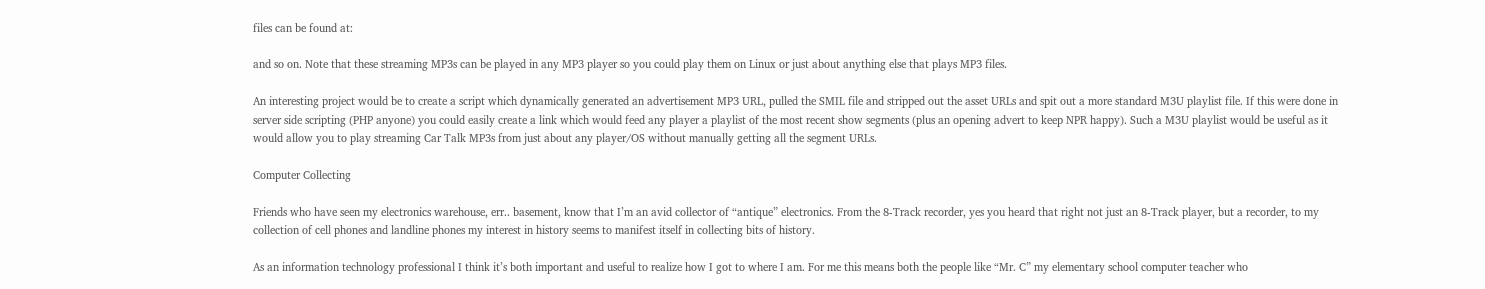files can be found at:

and so on. Note that these streaming MP3s can be played in any MP3 player so you could play them on Linux or just about anything else that plays MP3 files.

An interesting project would be to create a script which dynamically generated an advertisement MP3 URL, pulled the SMIL file and stripped out the asset URLs and spit out a more standard M3U playlist file. If this were done in server side scripting (PHP anyone) you could easily create a link which would feed any player a playlist of the most recent show segments (plus an opening advert to keep NPR happy). Such a M3U playlist would be useful as it would allow you to play streaming Car Talk MP3s from just about any player/OS without manually getting all the segment URLs.

Computer Collecting

Friends who have seen my electronics warehouse, err.. basement, know that I’m an avid collector of “antique” electronics. From the 8-Track recorder, yes you heard that right not just an 8-Track player, but a recorder, to my collection of cell phones and landline phones my interest in history seems to manifest itself in collecting bits of history.

As an information technology professional I think it’s both important and useful to realize how I got to where I am. For me this means both the people like “Mr. C” my elementary school computer teacher who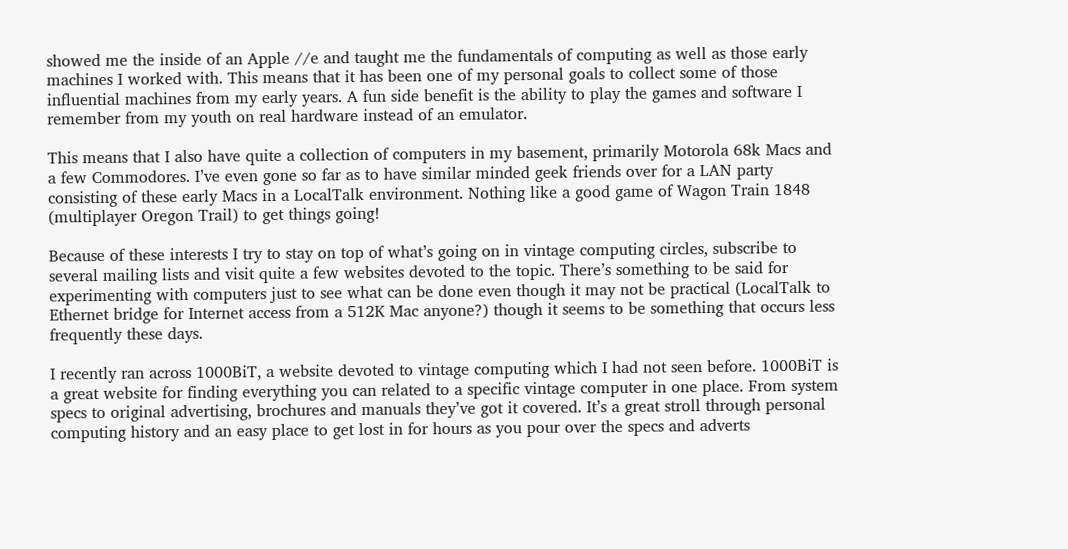showed me the inside of an Apple //e and taught me the fundamentals of computing as well as those early machines I worked with. This means that it has been one of my personal goals to collect some of those influential machines from my early years. A fun side benefit is the ability to play the games and software I remember from my youth on real hardware instead of an emulator.

This means that I also have quite a collection of computers in my basement, primarily Motorola 68k Macs and a few Commodores. I’ve even gone so far as to have similar minded geek friends over for a LAN party consisting of these early Macs in a LocalTalk environment. Nothing like a good game of Wagon Train 1848 (multiplayer Oregon Trail) to get things going!

Because of these interests I try to stay on top of what’s going on in vintage computing circles, subscribe to several mailing lists and visit quite a few websites devoted to the topic. There’s something to be said for experimenting with computers just to see what can be done even though it may not be practical (LocalTalk to Ethernet bridge for Internet access from a 512K Mac anyone?) though it seems to be something that occurs less frequently these days.

I recently ran across 1000BiT, a website devoted to vintage computing which I had not seen before. 1000BiT is a great website for finding everything you can related to a specific vintage computer in one place. From system specs to original advertising, brochures and manuals they’ve got it covered. It’s a great stroll through personal computing history and an easy place to get lost in for hours as you pour over the specs and adverts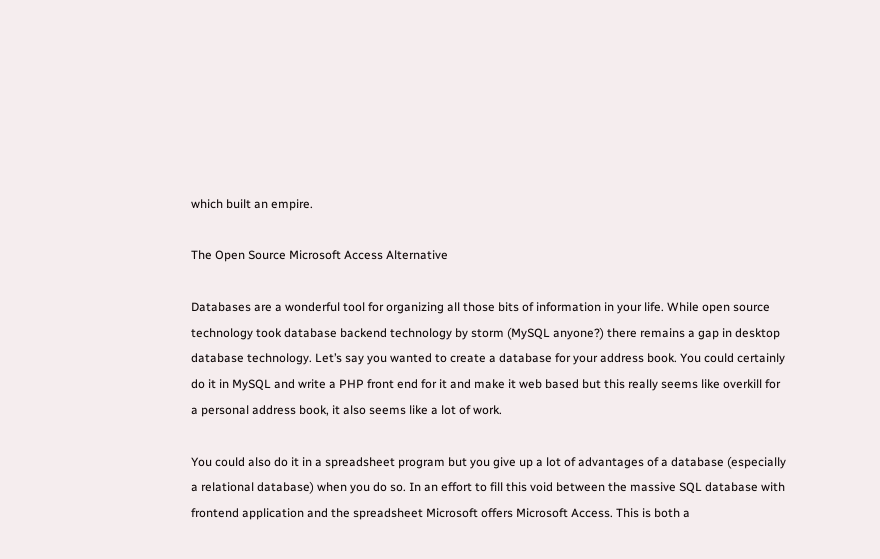which built an empire.

The Open Source Microsoft Access Alternative

Databases are a wonderful tool for organizing all those bits of information in your life. While open source technology took database backend technology by storm (MySQL anyone?) there remains a gap in desktop database technology. Let’s say you wanted to create a database for your address book. You could certainly do it in MySQL and write a PHP front end for it and make it web based but this really seems like overkill for a personal address book, it also seems like a lot of work.

You could also do it in a spreadsheet program but you give up a lot of advantages of a database (especially a relational database) when you do so. In an effort to fill this void between the massive SQL database with frontend application and the spreadsheet Microsoft offers Microsoft Access. This is both a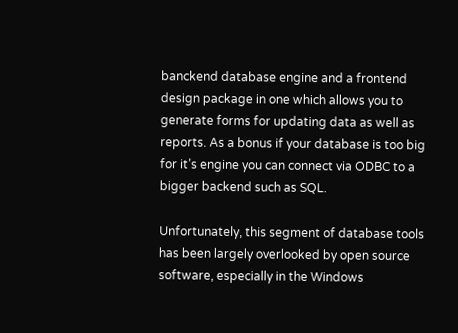banckend database engine and a frontend design package in one which allows you to generate forms for updating data as well as reports. As a bonus if your database is too big for it’s engine you can connect via ODBC to a bigger backend such as SQL.

Unfortunately, this segment of database tools has been largely overlooked by open source software, especially in the Windows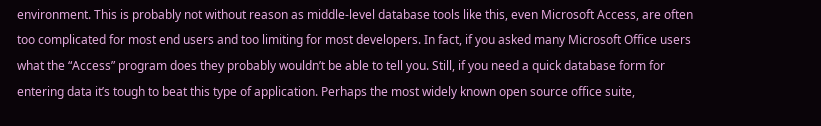environment. This is probably not without reason as middle-level database tools like this, even Microsoft Access, are often too complicated for most end users and too limiting for most developers. In fact, if you asked many Microsoft Office users what the “Access” program does they probably wouldn’t be able to tell you. Still, if you need a quick database form for entering data it’s tough to beat this type of application. Perhaps the most widely known open source office suite,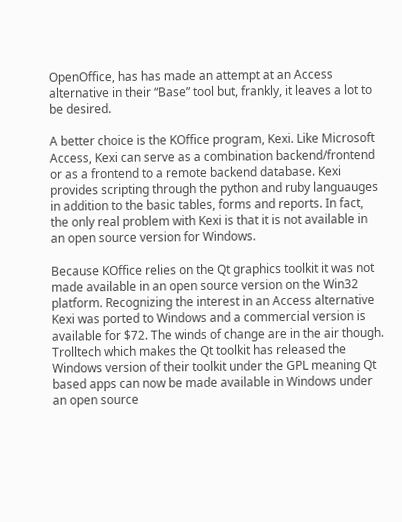OpenOffice, has has made an attempt at an Access alternative in their “Base” tool but, frankly, it leaves a lot to be desired.

A better choice is the KOffice program, Kexi. Like Microsoft Access, Kexi can serve as a combination backend/frontend or as a frontend to a remote backend database. Kexi provides scripting through the python and ruby languauges in addition to the basic tables, forms and reports. In fact, the only real problem with Kexi is that it is not available in an open source version for Windows.

Because KOffice relies on the Qt graphics toolkit it was not made available in an open source version on the Win32 platform. Recognizing the interest in an Access alternative Kexi was ported to Windows and a commercial version is available for $72. The winds of change are in the air though. Trolltech which makes the Qt toolkit has released the Windows version of their toolkit under the GPL meaning Qt based apps can now be made available in Windows under an open source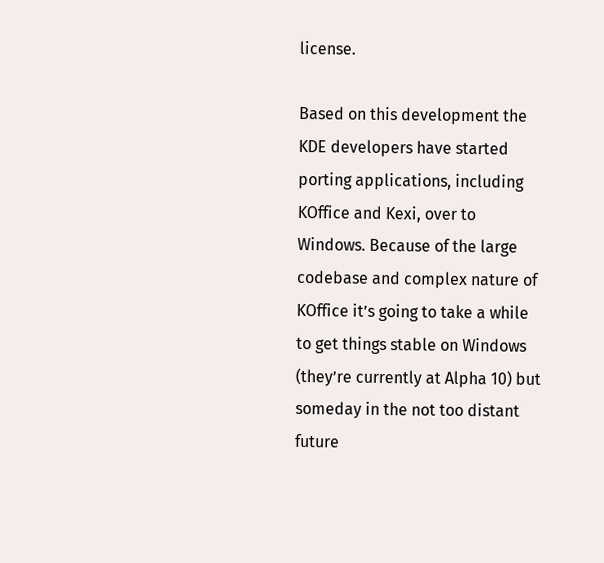license.

Based on this development the KDE developers have started porting applications, including KOffice and Kexi, over to Windows. Because of the large codebase and complex nature of KOffice it’s going to take a while to get things stable on Windows (they’re currently at Alpha 10) but someday in the not too distant future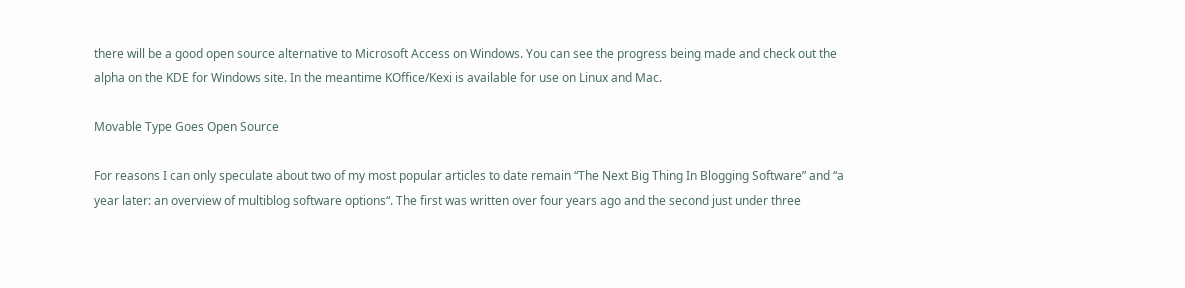there will be a good open source alternative to Microsoft Access on Windows. You can see the progress being made and check out the alpha on the KDE for Windows site. In the meantime KOffice/Kexi is available for use on Linux and Mac.

Movable Type Goes Open Source

For reasons I can only speculate about two of my most popular articles to date remain “The Next Big Thing In Blogging Software” and “a year later: an overview of multiblog software options“. The first was written over four years ago and the second just under three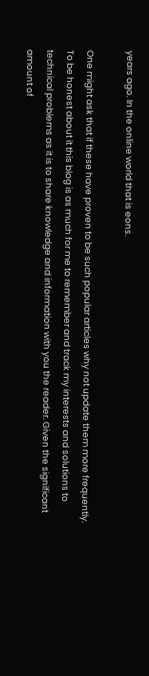years ago. In the online world that is eons.

One might ask that if these have proven to be such popular articles why not update them more frequently. To be honest about it this blog is as much for me to remember and track my interests and solutions to technical problems as it is to share knowledge and information with you the reader. Given the significant amount of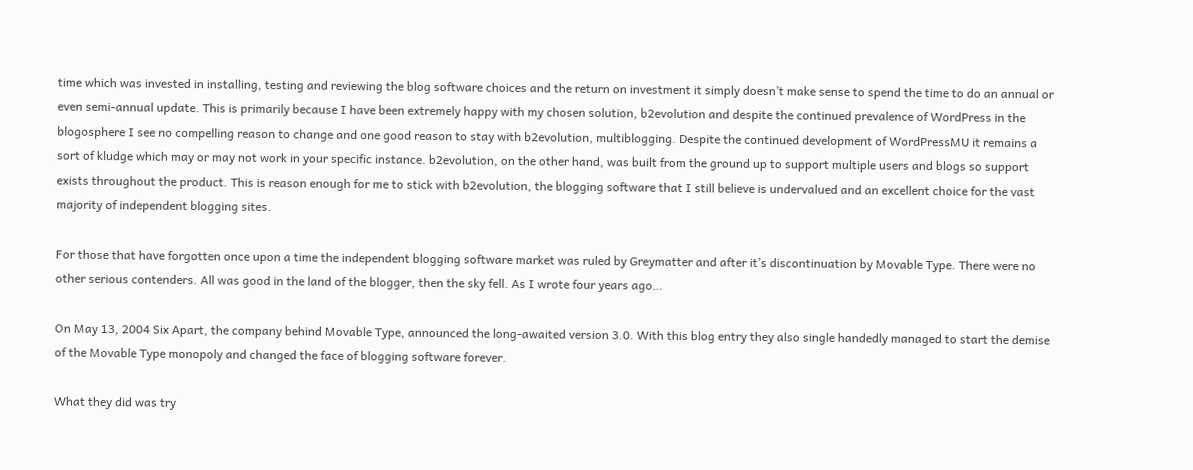time which was invested in installing, testing and reviewing the blog software choices and the return on investment it simply doesn’t make sense to spend the time to do an annual or even semi-annual update. This is primarily because I have been extremely happy with my chosen solution, b2evolution and despite the continued prevalence of WordPress in the blogosphere I see no compelling reason to change and one good reason to stay with b2evolution, multiblogging. Despite the continued development of WordPressMU it remains a sort of kludge which may or may not work in your specific instance. b2evolution, on the other hand, was built from the ground up to support multiple users and blogs so support exists throughout the product. This is reason enough for me to stick with b2evolution, the blogging software that I still believe is undervalued and an excellent choice for the vast majority of independent blogging sites.

For those that have forgotten once upon a time the independent blogging software market was ruled by Greymatter and after it’s discontinuation by Movable Type. There were no other serious contenders. All was good in the land of the blogger, then the sky fell. As I wrote four years ago…

On May 13, 2004 Six Apart, the company behind Movable Type, announced the long-awaited version 3.0. With this blog entry they also single handedly managed to start the demise of the Movable Type monopoly and changed the face of blogging software forever.

What they did was try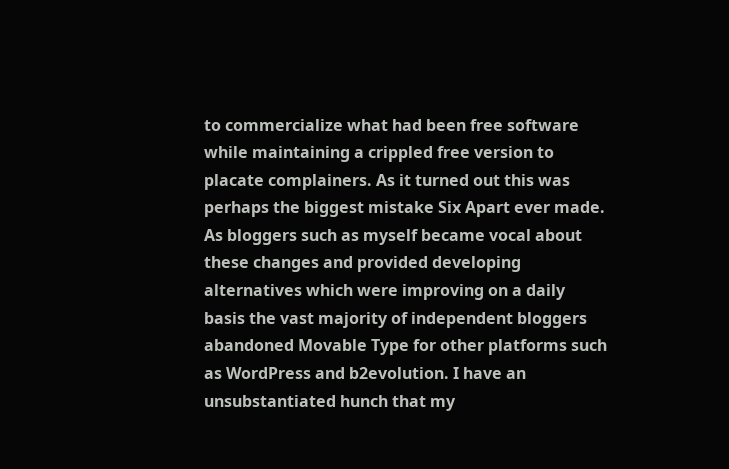to commercialize what had been free software while maintaining a crippled free version to placate complainers. As it turned out this was perhaps the biggest mistake Six Apart ever made. As bloggers such as myself became vocal about these changes and provided developing alternatives which were improving on a daily basis the vast majority of independent bloggers abandoned Movable Type for other platforms such as WordPress and b2evolution. I have an unsubstantiated hunch that my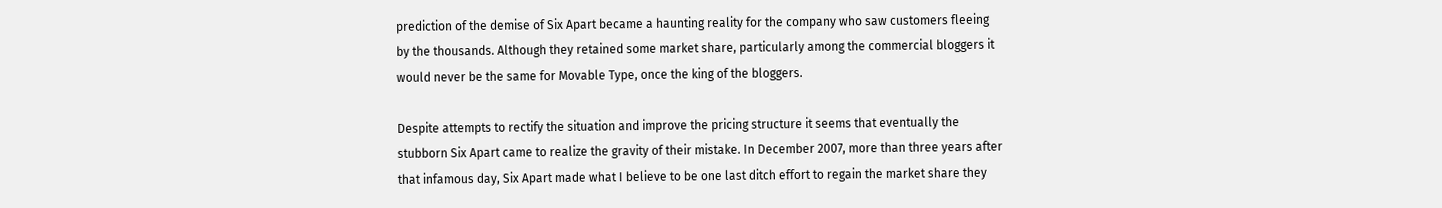prediction of the demise of Six Apart became a haunting reality for the company who saw customers fleeing by the thousands. Although they retained some market share, particularly among the commercial bloggers it would never be the same for Movable Type, once the king of the bloggers.

Despite attempts to rectify the situation and improve the pricing structure it seems that eventually the stubborn Six Apart came to realize the gravity of their mistake. In December 2007, more than three years after that infamous day, Six Apart made what I believe to be one last ditch effort to regain the market share they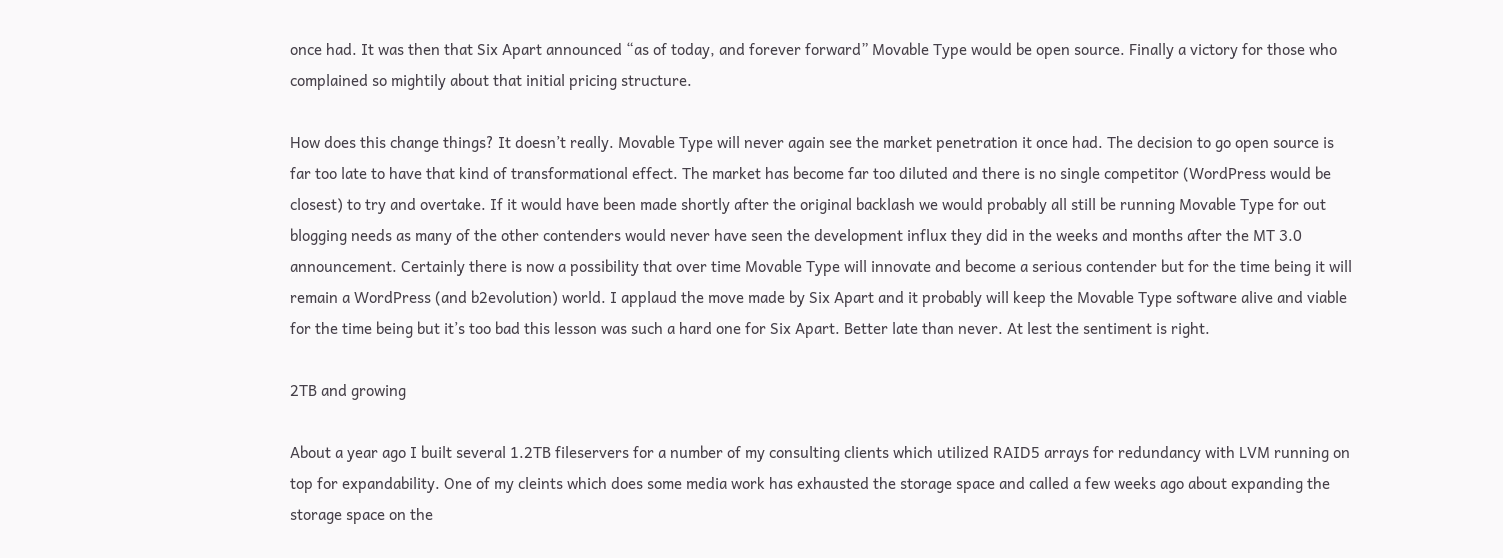once had. It was then that Six Apart announced “as of today, and forever forward” Movable Type would be open source. Finally a victory for those who complained so mightily about that initial pricing structure.

How does this change things? It doesn’t really. Movable Type will never again see the market penetration it once had. The decision to go open source is far too late to have that kind of transformational effect. The market has become far too diluted and there is no single competitor (WordPress would be closest) to try and overtake. If it would have been made shortly after the original backlash we would probably all still be running Movable Type for out blogging needs as many of the other contenders would never have seen the development influx they did in the weeks and months after the MT 3.0 announcement. Certainly there is now a possibility that over time Movable Type will innovate and become a serious contender but for the time being it will remain a WordPress (and b2evolution) world. I applaud the move made by Six Apart and it probably will keep the Movable Type software alive and viable for the time being but it’s too bad this lesson was such a hard one for Six Apart. Better late than never. At lest the sentiment is right.

2TB and growing

About a year ago I built several 1.2TB fileservers for a number of my consulting clients which utilized RAID5 arrays for redundancy with LVM running on top for expandability. One of my cleints which does some media work has exhausted the storage space and called a few weeks ago about expanding the storage space on the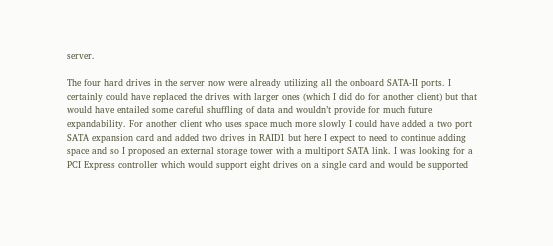server.

The four hard drives in the server now were already utilizing all the onboard SATA-II ports. I certainly could have replaced the drives with larger ones (which I did do for another client) but that would have entailed some careful shuffling of data and wouldn’t provide for much future expandability. For another client who uses space much more slowly I could have added a two port SATA expansion card and added two drives in RAID1 but here I expect to need to continue adding space and so I proposed an external storage tower with a multiport SATA link. I was looking for a PCI Express controller which would support eight drives on a single card and would be supported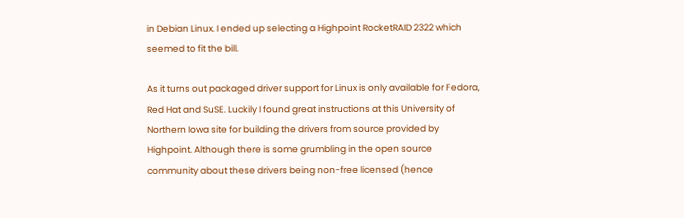in Debian Linux. I ended up selecting a Highpoint RocketRAID 2322 which seemed to fit the bill.

As it turns out packaged driver support for Linux is only available for Fedora, Red Hat and SuSE. Luckily I found great instructions at this University of Northern Iowa site for building the drivers from source provided by Highpoint. Although there is some grumbling in the open source community about these drivers being non-free licensed (hence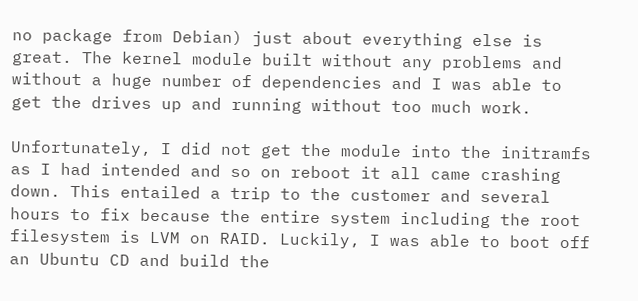no package from Debian) just about everything else is great. The kernel module built without any problems and without a huge number of dependencies and I was able to get the drives up and running without too much work.

Unfortunately, I did not get the module into the initramfs as I had intended and so on reboot it all came crashing down. This entailed a trip to the customer and several hours to fix because the entire system including the root filesystem is LVM on RAID. Luckily, I was able to boot off an Ubuntu CD and build the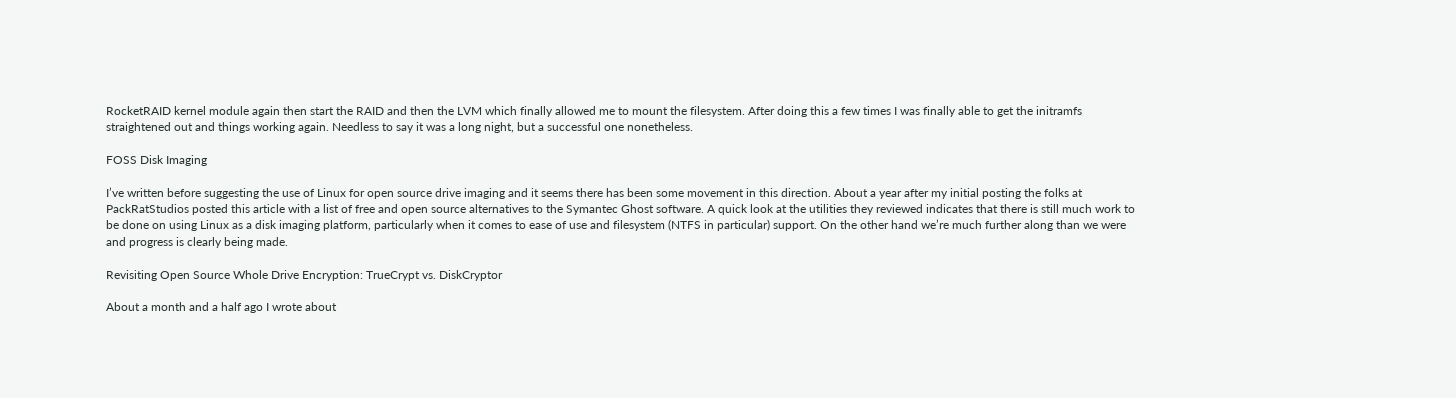RocketRAID kernel module again then start the RAID and then the LVM which finally allowed me to mount the filesystem. After doing this a few times I was finally able to get the initramfs straightened out and things working again. Needless to say it was a long night, but a successful one nonetheless.

FOSS Disk Imaging

I’ve written before suggesting the use of Linux for open source drive imaging and it seems there has been some movement in this direction. About a year after my initial posting the folks at PackRatStudios posted this article with a list of free and open source alternatives to the Symantec Ghost software. A quick look at the utilities they reviewed indicates that there is still much work to be done on using Linux as a disk imaging platform, particularly when it comes to ease of use and filesystem (NTFS in particular) support. On the other hand we’re much further along than we were and progress is clearly being made.

Revisiting Open Source Whole Drive Encryption: TrueCrypt vs. DiskCryptor

About a month and a half ago I wrote about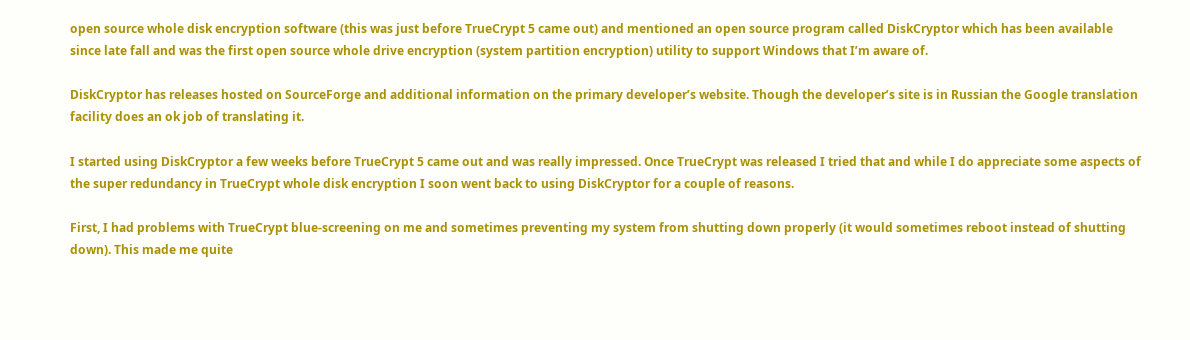open source whole disk encryption software (this was just before TrueCrypt 5 came out) and mentioned an open source program called DiskCryptor which has been available since late fall and was the first open source whole drive encryption (system partition encryption) utility to support Windows that I’m aware of.

DiskCryptor has releases hosted on SourceForge and additional information on the primary developer’s website. Though the developer’s site is in Russian the Google translation facility does an ok job of translating it.

I started using DiskCryptor a few weeks before TrueCrypt 5 came out and was really impressed. Once TrueCrypt was released I tried that and while I do appreciate some aspects of the super redundancy in TrueCrypt whole disk encryption I soon went back to using DiskCryptor for a couple of reasons.

First, I had problems with TrueCrypt blue-screening on me and sometimes preventing my system from shutting down properly (it would sometimes reboot instead of shutting down). This made me quite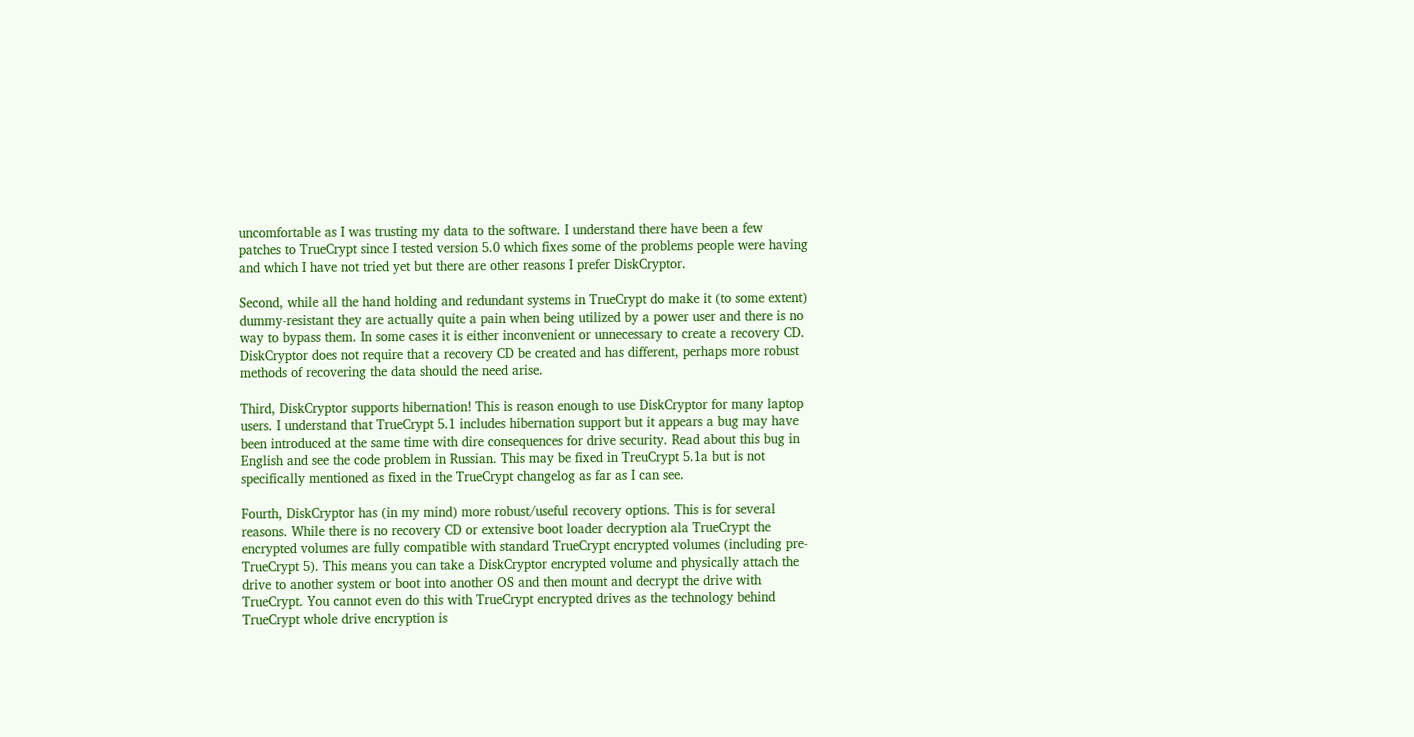uncomfortable as I was trusting my data to the software. I understand there have been a few patches to TrueCrypt since I tested version 5.0 which fixes some of the problems people were having and which I have not tried yet but there are other reasons I prefer DiskCryptor.

Second, while all the hand holding and redundant systems in TrueCrypt do make it (to some extent) dummy-resistant they are actually quite a pain when being utilized by a power user and there is no way to bypass them. In some cases it is either inconvenient or unnecessary to create a recovery CD. DiskCryptor does not require that a recovery CD be created and has different, perhaps more robust methods of recovering the data should the need arise.

Third, DiskCryptor supports hibernation! This is reason enough to use DiskCryptor for many laptop users. I understand that TrueCrypt 5.1 includes hibernation support but it appears a bug may have been introduced at the same time with dire consequences for drive security. Read about this bug in English and see the code problem in Russian. This may be fixed in TreuCrypt 5.1a but is not specifically mentioned as fixed in the TrueCrypt changelog as far as I can see.

Fourth, DiskCryptor has (in my mind) more robust/useful recovery options. This is for several reasons. While there is no recovery CD or extensive boot loader decryption ala TrueCrypt the encrypted volumes are fully compatible with standard TrueCrypt encrypted volumes (including pre-TrueCrypt 5). This means you can take a DiskCryptor encrypted volume and physically attach the drive to another system or boot into another OS and then mount and decrypt the drive with TrueCrypt. You cannot even do this with TrueCrypt encrypted drives as the technology behind TrueCrypt whole drive encryption is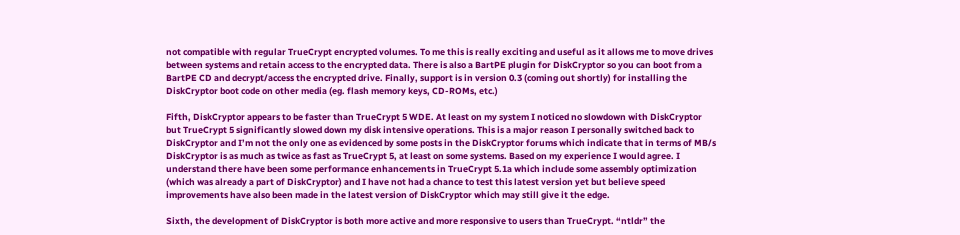not compatible with regular TrueCrypt encrypted volumes. To me this is really exciting and useful as it allows me to move drives between systems and retain access to the encrypted data. There is also a BartPE plugin for DiskCryptor so you can boot from a BartPE CD and decrypt/access the encrypted drive. Finally, support is in version 0.3 (coming out shortly) for installing the DiskCryptor boot code on other media (eg. flash memory keys, CD-ROMs, etc.)

Fifth, DiskCryptor appears to be faster than TrueCrypt 5 WDE. At least on my system I noticed no slowdown with DiskCryptor but TrueCrypt 5 significantly slowed down my disk intensive operations. This is a major reason I personally switched back to DiskCryptor and I’m not the only one as evidenced by some posts in the DiskCryptor forums which indicate that in terms of MB/s DiskCryptor is as much as twice as fast as TrueCrypt 5, at least on some systems. Based on my experience I would agree. I understand there have been some performance enhancements in TrueCrypt 5.1a which include some assembly optimization (which was already a part of DiskCryptor) and I have not had a chance to test this latest version yet but believe speed improvements have also been made in the latest version of DiskCryptor which may still give it the edge.

Sixth, the development of DiskCryptor is both more active and more responsive to users than TrueCrypt. “ntldr” the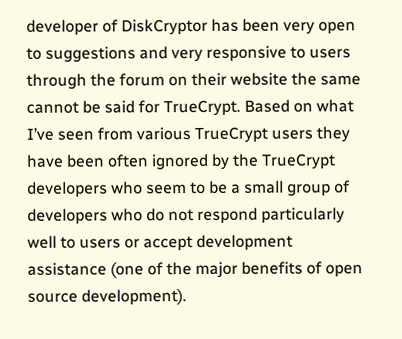developer of DiskCryptor has been very open to suggestions and very responsive to users through the forum on their website the same cannot be said for TrueCrypt. Based on what I’ve seen from various TrueCrypt users they have been often ignored by the TrueCrypt developers who seem to be a small group of developers who do not respond particularly well to users or accept development assistance (one of the major benefits of open source development).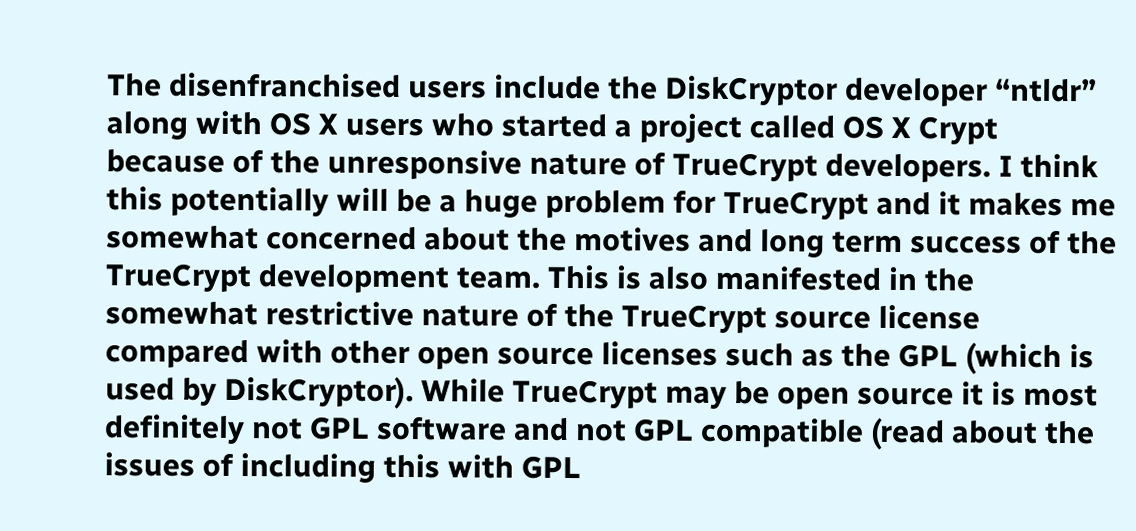The disenfranchised users include the DiskCryptor developer “ntldr” along with OS X users who started a project called OS X Crypt because of the unresponsive nature of TrueCrypt developers. I think this potentially will be a huge problem for TrueCrypt and it makes me somewhat concerned about the motives and long term success of the TrueCrypt development team. This is also manifested in the somewhat restrictive nature of the TrueCrypt source license compared with other open source licenses such as the GPL (which is used by DiskCryptor). While TrueCrypt may be open source it is most definitely not GPL software and not GPL compatible (read about the issues of including this with GPL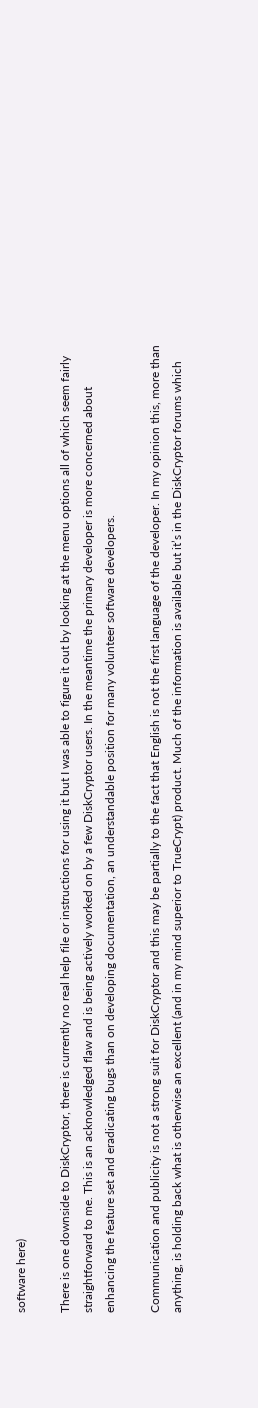software here)

There is one downside to DiskCryptor, there is currently no real help file or instructions for using it but I was able to figure it out by looking at the menu options all of which seem fairly straightforward to me. This is an acknowledged flaw and is being actively worked on by a few DiskCryptor users. In the meantime the primary developer is more concerned about enhancing the feature set and eradicating bugs than on developing documentation, an understandable position for many volunteer software developers.

Communication and publicity is not a strong suit for DiskCryptor and this may be partially to the fact that English is not the first language of the developer. In my opinion this, more than anything, is holding back what is otherwise an excellent (and in my mind superior to TrueCrypt) product. Much of the information is available but it’s in the DiskCryptor forums which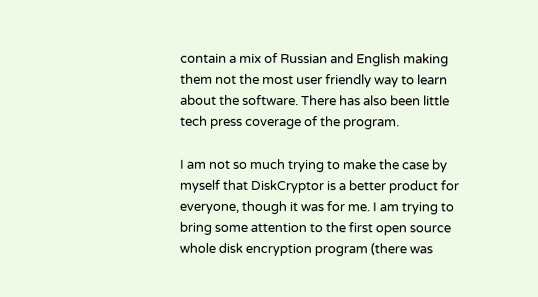contain a mix of Russian and English making them not the most user friendly way to learn about the software. There has also been little tech press coverage of the program.

I am not so much trying to make the case by myself that DiskCryptor is a better product for everyone, though it was for me. I am trying to bring some attention to the first open source whole disk encryption program (there was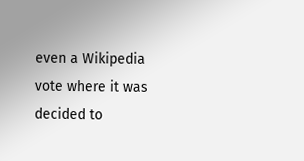even a Wikipedia vote where it was decided to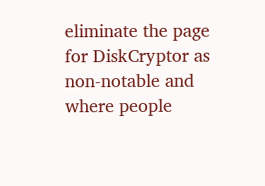eliminate the page for DiskCryptor as non-notable and where people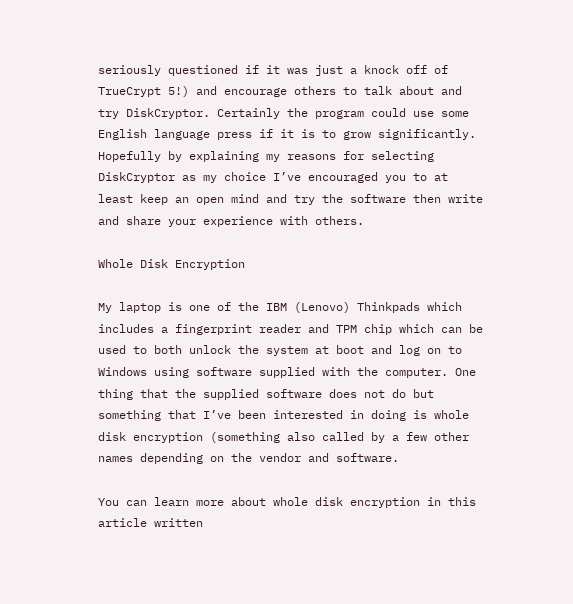seriously questioned if it was just a knock off of TrueCrypt 5!) and encourage others to talk about and try DiskCryptor. Certainly the program could use some English language press if it is to grow significantly. Hopefully by explaining my reasons for selecting DiskCryptor as my choice I’ve encouraged you to at least keep an open mind and try the software then write and share your experience with others.

Whole Disk Encryption

My laptop is one of the IBM (Lenovo) Thinkpads which includes a fingerprint reader and TPM chip which can be used to both unlock the system at boot and log on to Windows using software supplied with the computer. One thing that the supplied software does not do but something that I’ve been interested in doing is whole disk encryption (something also called by a few other names depending on the vendor and software.

You can learn more about whole disk encryption in this article written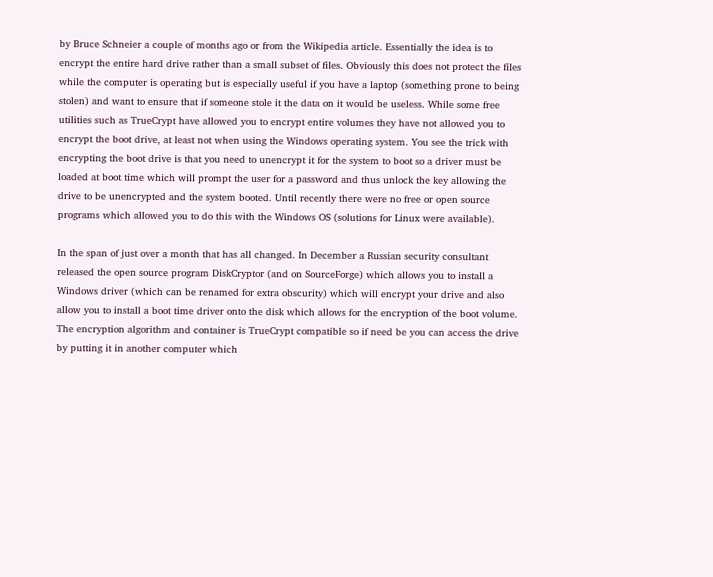by Bruce Schneier a couple of months ago or from the Wikipedia article. Essentially the idea is to encrypt the entire hard drive rather than a small subset of files. Obviously this does not protect the files while the computer is operating but is especially useful if you have a laptop (something prone to being stolen) and want to ensure that if someone stole it the data on it would be useless. While some free utilities such as TrueCrypt have allowed you to encrypt entire volumes they have not allowed you to encrypt the boot drive, at least not when using the Windows operating system. You see the trick with encrypting the boot drive is that you need to unencrypt it for the system to boot so a driver must be loaded at boot time which will prompt the user for a password and thus unlock the key allowing the drive to be unencrypted and the system booted. Until recently there were no free or open source programs which allowed you to do this with the Windows OS (solutions for Linux were available).

In the span of just over a month that has all changed. In December a Russian security consultant released the open source program DiskCryptor (and on SourceForge) which allows you to install a Windows driver (which can be renamed for extra obscurity) which will encrypt your drive and also allow you to install a boot time driver onto the disk which allows for the encryption of the boot volume. The encryption algorithm and container is TrueCrypt compatible so if need be you can access the drive by putting it in another computer which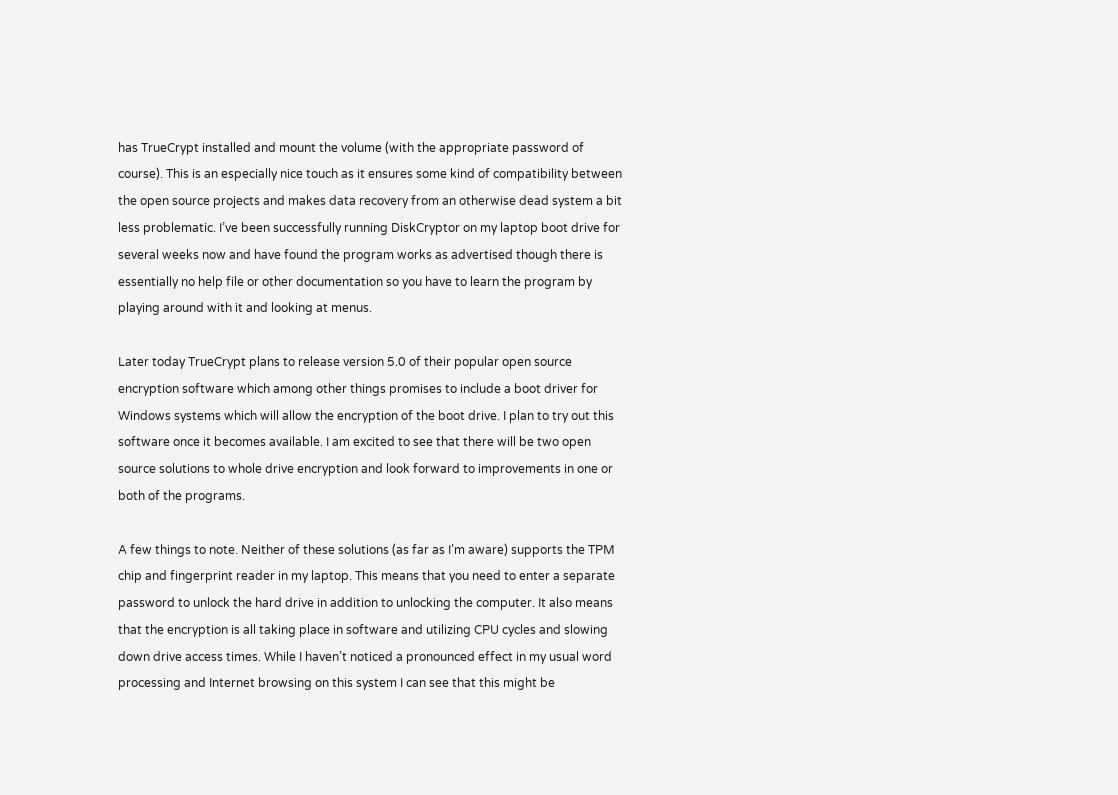has TrueCrypt installed and mount the volume (with the appropriate password of course). This is an especially nice touch as it ensures some kind of compatibility between the open source projects and makes data recovery from an otherwise dead system a bit less problematic. I’ve been successfully running DiskCryptor on my laptop boot drive for several weeks now and have found the program works as advertised though there is essentially no help file or other documentation so you have to learn the program by playing around with it and looking at menus.

Later today TrueCrypt plans to release version 5.0 of their popular open source encryption software which among other things promises to include a boot driver for Windows systems which will allow the encryption of the boot drive. I plan to try out this software once it becomes available. I am excited to see that there will be two open source solutions to whole drive encryption and look forward to improvements in one or both of the programs.

A few things to note. Neither of these solutions (as far as I’m aware) supports the TPM chip and fingerprint reader in my laptop. This means that you need to enter a separate password to unlock the hard drive in addition to unlocking the computer. It also means that the encryption is all taking place in software and utilizing CPU cycles and slowing down drive access times. While I haven’t noticed a pronounced effect in my usual word processing and Internet browsing on this system I can see that this might be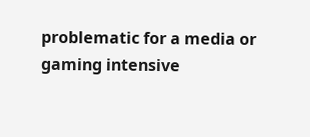problematic for a media or gaming intensive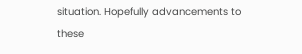situation. Hopefully advancements to these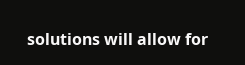solutions will allow for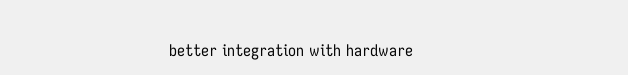better integration with hardware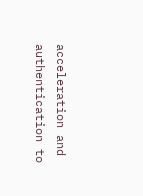acceleration and authentication to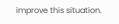improve this situation.